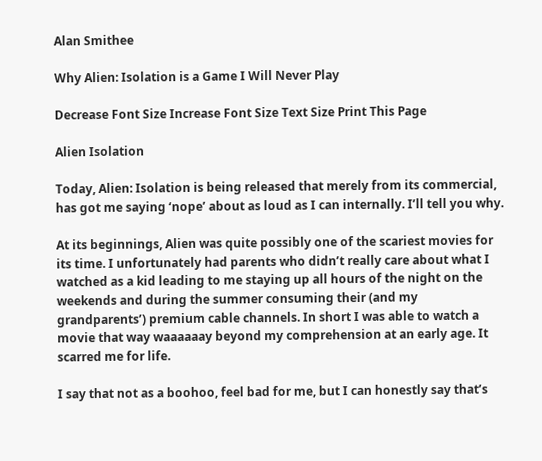Alan Smithee

Why Alien: Isolation is a Game I Will Never Play

Decrease Font Size Increase Font Size Text Size Print This Page

Alien Isolation

Today, Alien: Isolation is being released that merely from its commercial, has got me saying ‘nope’ about as loud as I can internally. I’ll tell you why.

At its beginnings, Alien was quite possibly one of the scariest movies for its time. I unfortunately had parents who didn’t really care about what I watched as a kid leading to me staying up all hours of the night on the weekends and during the summer consuming their (and my grandparents’) premium cable channels. In short I was able to watch a movie that way waaaaaay beyond my comprehension at an early age. It scarred me for life.

I say that not as a boohoo, feel bad for me, but I can honestly say that’s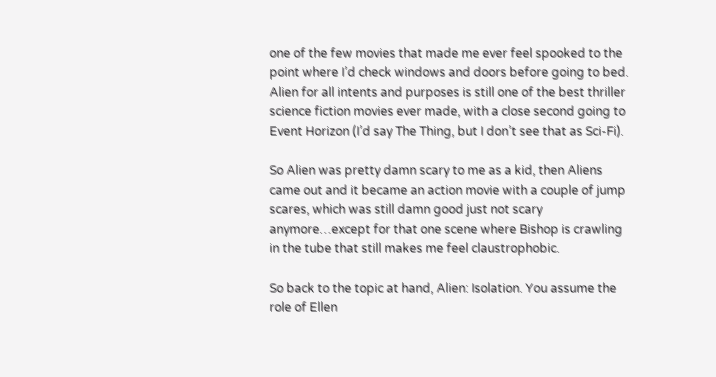one of the few movies that made me ever feel spooked to the point where I’d check windows and doors before going to bed. Alien for all intents and purposes is still one of the best thriller science fiction movies ever made, with a close second going to Event Horizon (I’d say The Thing, but I don’t see that as Sci-Fi).

So Alien was pretty damn scary to me as a kid, then Aliens came out and it became an action movie with a couple of jump scares, which was still damn good just not scary anymore…except for that one scene where Bishop is crawling in the tube that still makes me feel claustrophobic.

So back to the topic at hand, Alien: Isolation. You assume the role of Ellen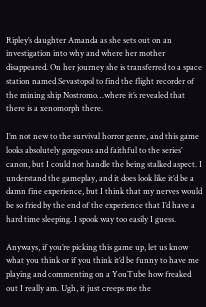Ripley’s daughter Amanda as she sets out on an investigation into why and where her mother disappeared. On her journey she is transferred to a space station named Sevastopol to find the flight recorder of the mining ship Nostromo…where it’s revealed that there is a xenomorph there.

I’m not new to the survival horror genre, and this game looks absolutely gorgeous and faithful to the series’ canon, but I could not handle the being stalked aspect. I understand the gameplay, and it does look like it’d be a damn fine experience, but I think that my nerves would be so fried by the end of the experience that I’d have a hard time sleeping. I spook way too easily I guess.

Anyways, if you’re picking this game up, let us know what you think or if you think it’d be funny to have me playing and commenting on a YouTube how freaked out I really am. Ugh, it just creeps me the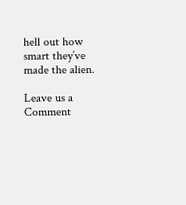hell out how smart they’ve made the alien.

Leave us a Comment